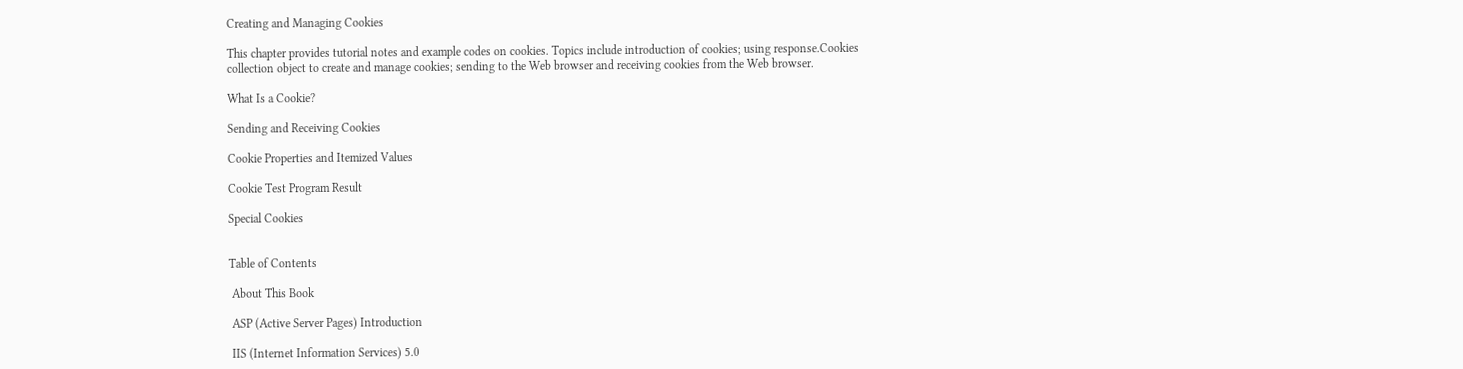Creating and Managing Cookies

This chapter provides tutorial notes and example codes on cookies. Topics include introduction of cookies; using response.Cookies collection object to create and manage cookies; sending to the Web browser and receiving cookies from the Web browser.

What Is a Cookie?

Sending and Receiving Cookies

Cookie Properties and Itemized Values

Cookie Test Program Result

Special Cookies


Table of Contents

 About This Book

 ASP (Active Server Pages) Introduction

 IIS (Internet Information Services) 5.0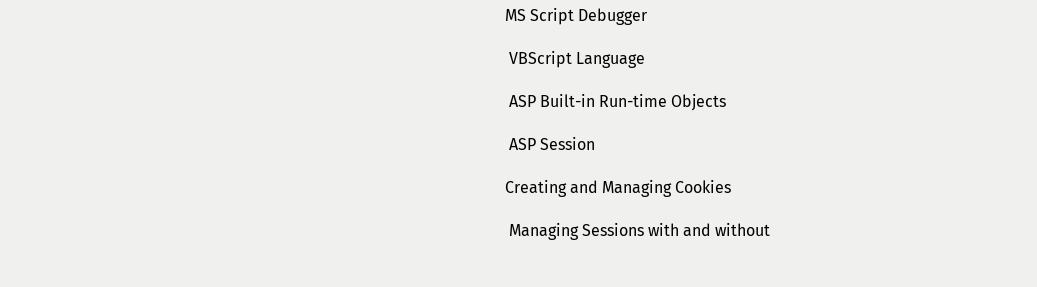MS Script Debugger

 VBScript Language

 ASP Built-in Run-time Objects

 ASP Session

Creating and Managing Cookies

 Managing Sessions with and without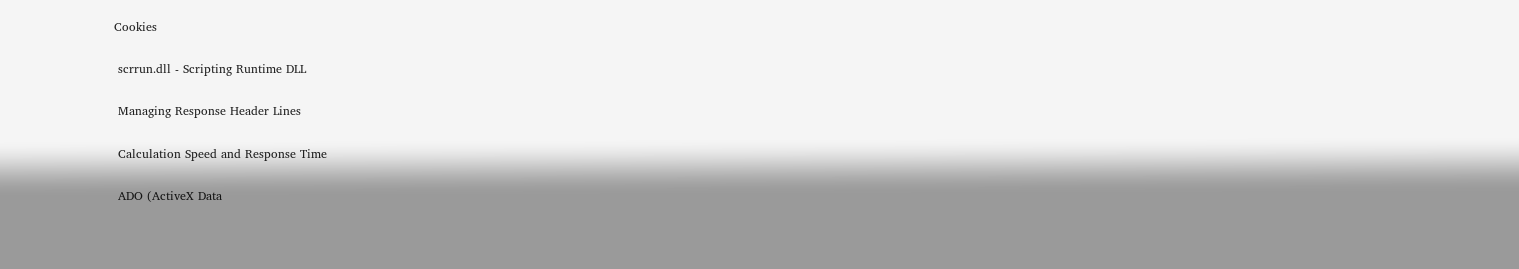Cookies

 scrrun.dll - Scripting Runtime DLL

 Managing Response Header Lines

 Calculation Speed and Response Time

 ADO (ActiveX Data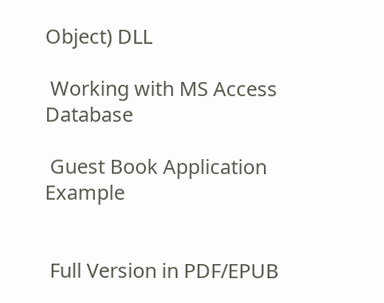Object) DLL

 Working with MS Access Database

 Guest Book Application Example


 Full Version in PDF/EPUB